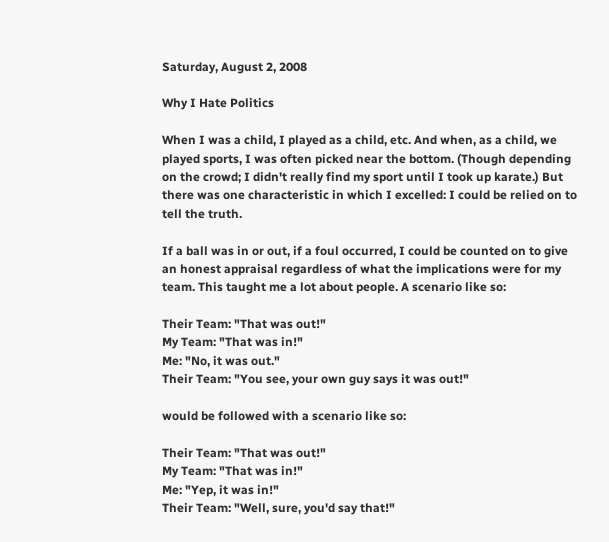Saturday, August 2, 2008

Why I Hate Politics

When I was a child, I played as a child, etc. And when, as a child, we played sports, I was often picked near the bottom. (Though depending on the crowd; I didn't really find my sport until I took up karate.) But there was one characteristic in which I excelled: I could be relied on to tell the truth.

If a ball was in or out, if a foul occurred, I could be counted on to give an honest appraisal regardless of what the implications were for my team. This taught me a lot about people. A scenario like so:

Their Team: "That was out!"
My Team: "That was in!"
Me: "No, it was out."
Their Team: "You see, your own guy says it was out!"

would be followed with a scenario like so:

Their Team: "That was out!"
My Team: "That was in!"
Me: "Yep, it was in!"
Their Team: "Well, sure, you'd say that!"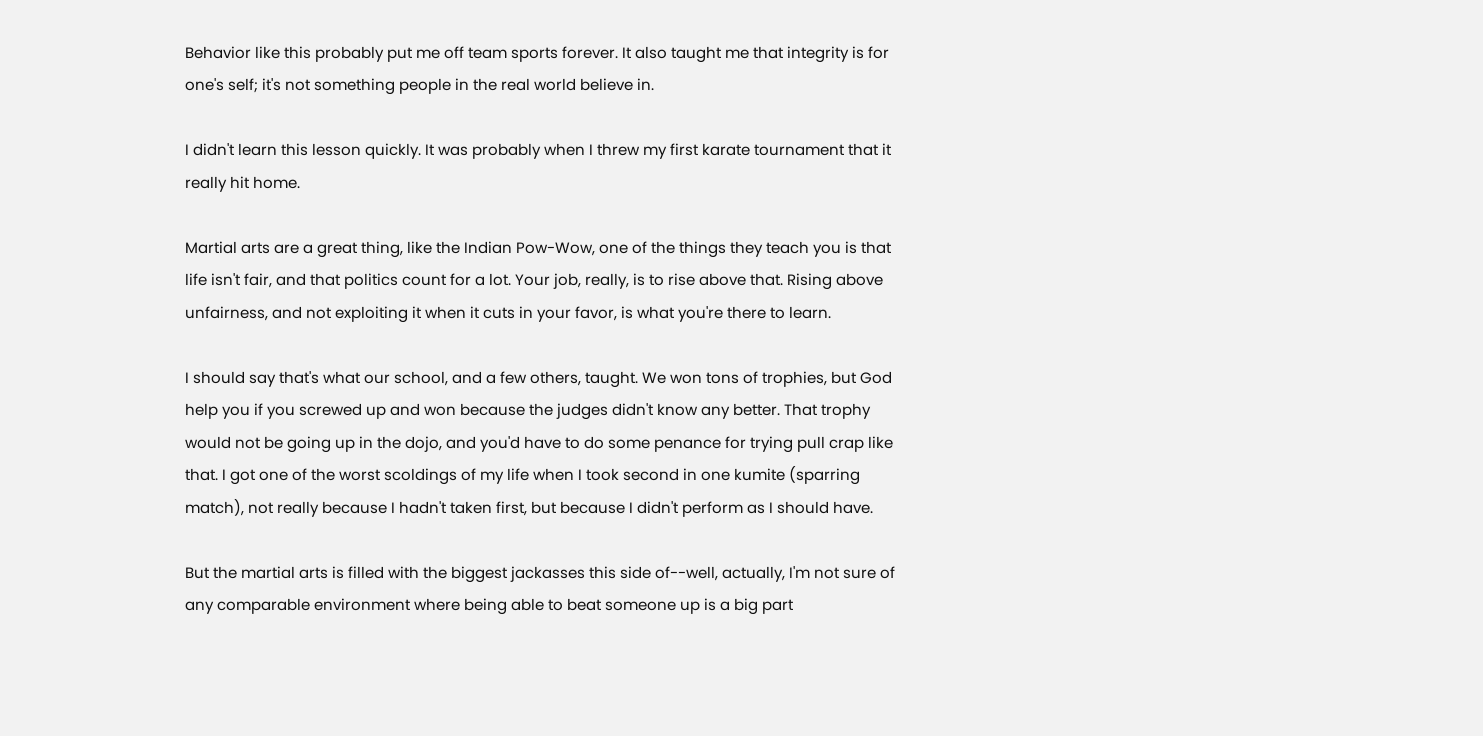Behavior like this probably put me off team sports forever. It also taught me that integrity is for one's self; it's not something people in the real world believe in.

I didn't learn this lesson quickly. It was probably when I threw my first karate tournament that it really hit home.

Martial arts are a great thing, like the Indian Pow-Wow, one of the things they teach you is that life isn't fair, and that politics count for a lot. Your job, really, is to rise above that. Rising above unfairness, and not exploiting it when it cuts in your favor, is what you're there to learn.

I should say that's what our school, and a few others, taught. We won tons of trophies, but God help you if you screwed up and won because the judges didn't know any better. That trophy would not be going up in the dojo, and you'd have to do some penance for trying pull crap like that. I got one of the worst scoldings of my life when I took second in one kumite (sparring match), not really because I hadn't taken first, but because I didn't perform as I should have.

But the martial arts is filled with the biggest jackasses this side of--well, actually, I'm not sure of any comparable environment where being able to beat someone up is a big part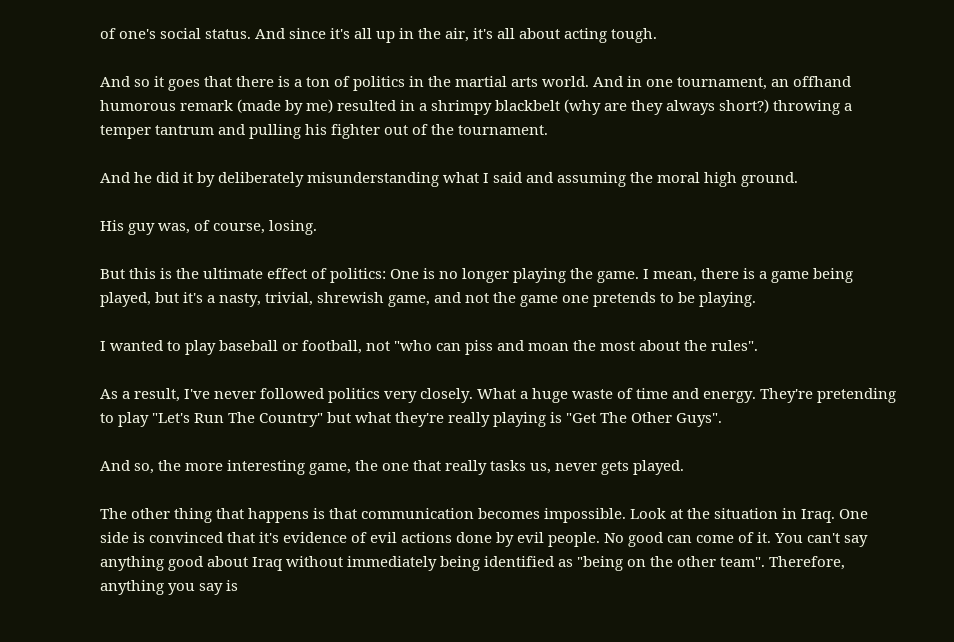of one's social status. And since it's all up in the air, it's all about acting tough.

And so it goes that there is a ton of politics in the martial arts world. And in one tournament, an offhand humorous remark (made by me) resulted in a shrimpy blackbelt (why are they always short?) throwing a temper tantrum and pulling his fighter out of the tournament.

And he did it by deliberately misunderstanding what I said and assuming the moral high ground.

His guy was, of course, losing.

But this is the ultimate effect of politics: One is no longer playing the game. I mean, there is a game being played, but it's a nasty, trivial, shrewish game, and not the game one pretends to be playing.

I wanted to play baseball or football, not "who can piss and moan the most about the rules".

As a result, I've never followed politics very closely. What a huge waste of time and energy. They're pretending to play "Let's Run The Country" but what they're really playing is "Get The Other Guys".

And so, the more interesting game, the one that really tasks us, never gets played.

The other thing that happens is that communication becomes impossible. Look at the situation in Iraq. One side is convinced that it's evidence of evil actions done by evil people. No good can come of it. You can't say anything good about Iraq without immediately being identified as "being on the other team". Therefore, anything you say is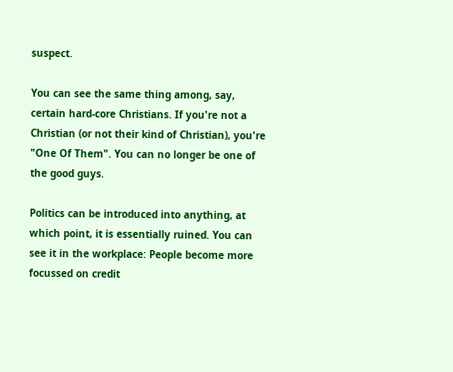suspect.

You can see the same thing among, say, certain hard-core Christians. If you're not a Christian (or not their kind of Christian), you're "One Of Them". You can no longer be one of the good guys.

Politics can be introduced into anything, at which point, it is essentially ruined. You can see it in the workplace: People become more focussed on credit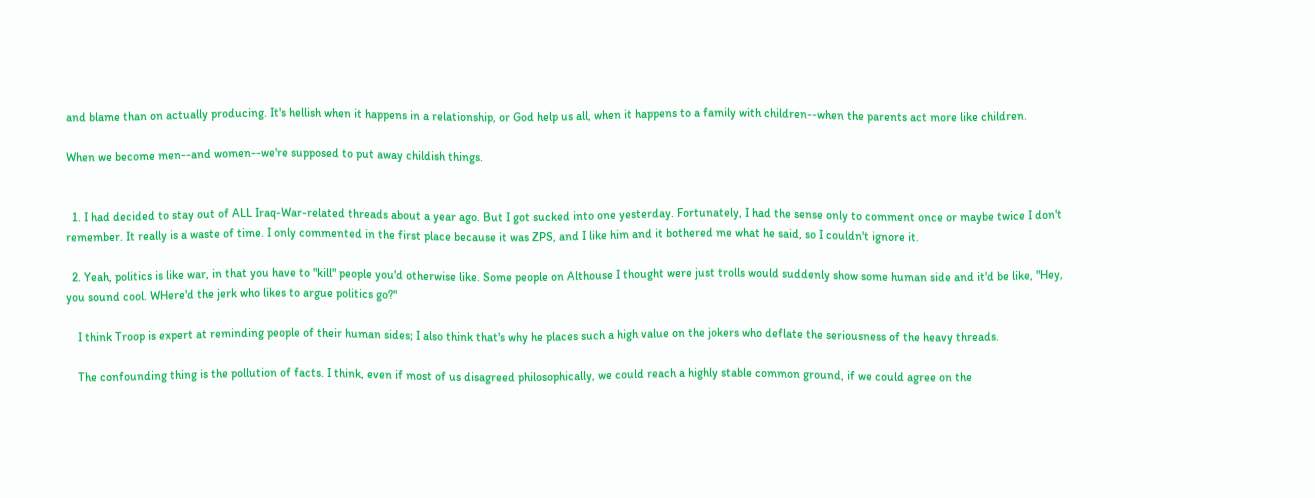and blame than on actually producing. It's hellish when it happens in a relationship, or God help us all, when it happens to a family with children--when the parents act more like children.

When we become men--and women--we're supposed to put away childish things.


  1. I had decided to stay out of ALL Iraq-War-related threads about a year ago. But I got sucked into one yesterday. Fortunately, I had the sense only to comment once or maybe twice I don't remember. It really is a waste of time. I only commented in the first place because it was ZPS, and I like him and it bothered me what he said, so I couldn't ignore it.

  2. Yeah, politics is like war, in that you have to "kill" people you'd otherwise like. Some people on Althouse I thought were just trolls would suddenly show some human side and it'd be like, "Hey, you sound cool. WHere'd the jerk who likes to argue politics go?"

    I think Troop is expert at reminding people of their human sides; I also think that's why he places such a high value on the jokers who deflate the seriousness of the heavy threads.

    The confounding thing is the pollution of facts. I think, even if most of us disagreed philosophically, we could reach a highly stable common ground, if we could agree on the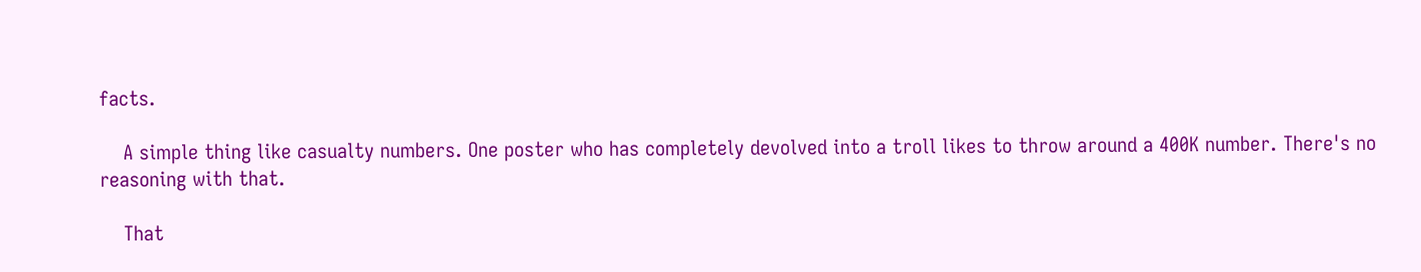facts.

    A simple thing like casualty numbers. One poster who has completely devolved into a troll likes to throw around a 400K number. There's no reasoning with that.

    That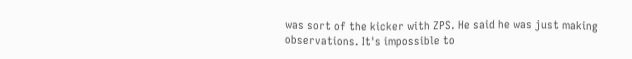was sort of the kicker with ZPS. He said he was just making observations. It's impossible to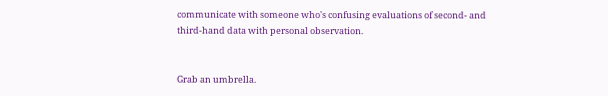communicate with someone who's confusing evaluations of second- and third-hand data with personal observation.


Grab an umbrella.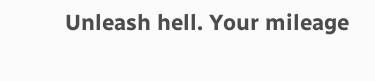Unleash hell. Your mileage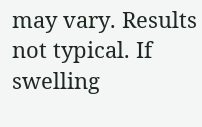may vary. Results not typical. If swelling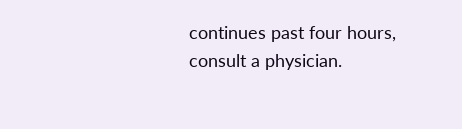continues past four hours, consult a physician.